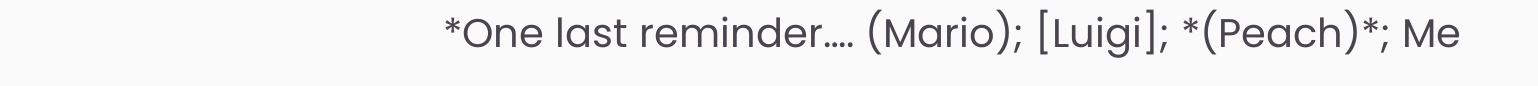*One last reminder…. (Mario); [Luigi]; *(Peach)*; Me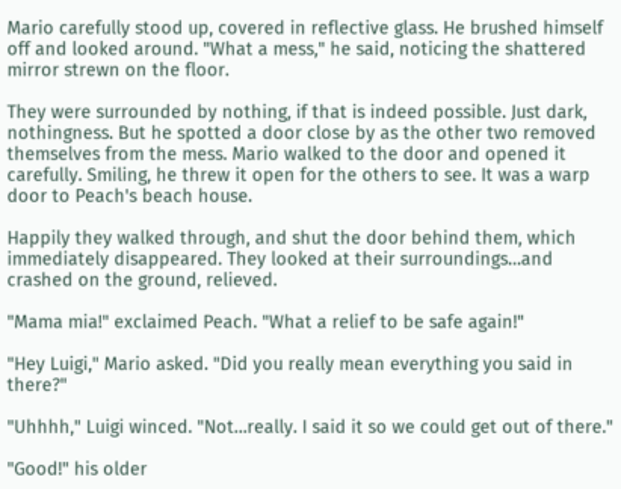Mario carefully stood up, covered in reflective glass. He brushed himself off and looked around. "What a mess," he said, noticing the shattered mirror strewn on the floor.

They were surrounded by nothing, if that is indeed possible. Just dark, nothingness. But he spotted a door close by as the other two removed themselves from the mess. Mario walked to the door and opened it carefully. Smiling, he threw it open for the others to see. It was a warp door to Peach's beach house.

Happily they walked through, and shut the door behind them, which immediately disappeared. They looked at their surroundings…and crashed on the ground, relieved.

"Mama mia!" exclaimed Peach. "What a relief to be safe again!"

"Hey Luigi," Mario asked. "Did you really mean everything you said in there?"

"Uhhhh," Luigi winced. "Not…really. I said it so we could get out of there."

"Good!" his older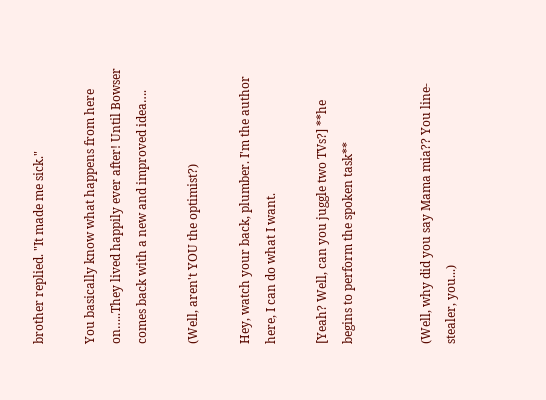brother replied. "It made me sick."

You basically know what happens from here on…..They lived happily ever after! Until Bowser comes back with a new and improved idea….

(Well, aren't YOU the optimist?)

Hey, watch your back, plumber. I'm the author here, I can do what I want.

[Yeah? Well, can you juggle two TVs?] **he begins to perform the spoken task**


(Well, why did you say Mama mia?? You line-stealer, you...)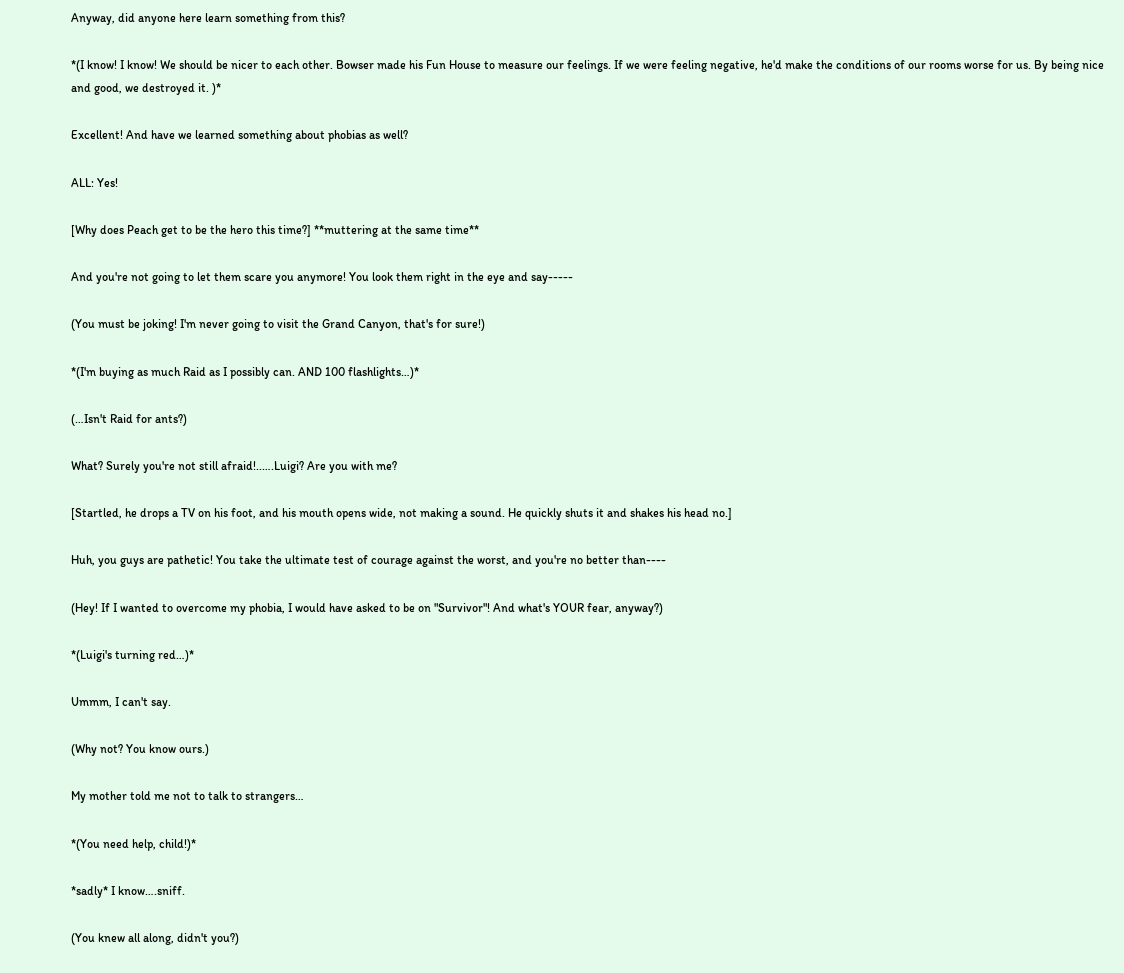Anyway, did anyone here learn something from this?

*(I know! I know! We should be nicer to each other. Bowser made his Fun House to measure our feelings. If we were feeling negative, he'd make the conditions of our rooms worse for us. By being nice and good, we destroyed it. )*

Excellent! And have we learned something about phobias as well?

ALL: Yes!

[Why does Peach get to be the hero this time?] **muttering at the same time**

And you're not going to let them scare you anymore! You look them right in the eye and say-----

(You must be joking! I'm never going to visit the Grand Canyon, that's for sure!)

*(I'm buying as much Raid as I possibly can. AND 100 flashlights…)*

(…Isn't Raid for ants?)

What? Surely you're not still afraid!..….Luigi? Are you with me?

[Startled, he drops a TV on his foot, and his mouth opens wide, not making a sound. He quickly shuts it and shakes his head no.]

Huh, you guys are pathetic! You take the ultimate test of courage against the worst, and you're no better than----

(Hey! If I wanted to overcome my phobia, I would have asked to be on "Survivor"! And what's YOUR fear, anyway?)

*(Luigi's turning red…)*

Ummm, I can't say.

(Why not? You know ours.)

My mother told me not to talk to strangers…

*(You need help, child!)*

*sadly* I know….sniff.

(You knew all along, didn't you?)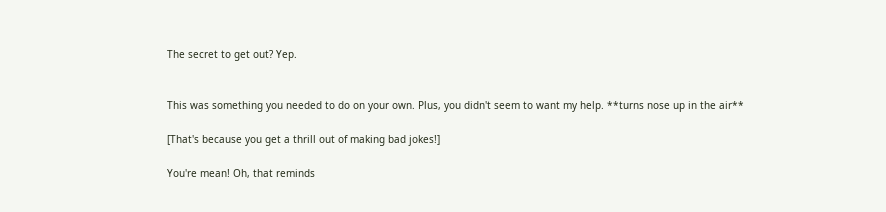The secret to get out? Yep.


This was something you needed to do on your own. Plus, you didn't seem to want my help. **turns nose up in the air**

[That's because you get a thrill out of making bad jokes!]

You're mean! Oh, that reminds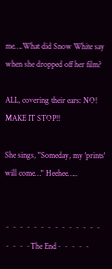me….What did Snow White say when she dropped off her film?

ALL, covering their ears: NO! MAKE IT STOP!!

She sings, "Someday, my 'prints' will come…" Heehee…..


~ ~ ~ ~ ~ ~ ~ ~ ~ ~ ~ ~ ~ ~ ~ ~ ~ ~The End~ ~ ~ ~ ~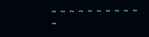~ ~ ~ ~ ~ ~ ~ ~ ~ ~ ~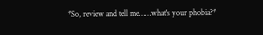*So, review and tell me……what's your phobia?*